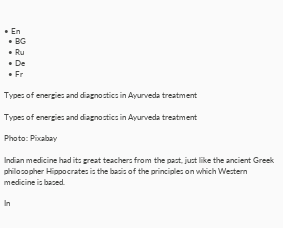• En
  • BG
  • Ru
  • De
  • Fr

Types of energies and diagnostics in Ayurveda treatment

Types of energies and diagnostics in Ayurveda treatment

Photo: Pixabay

Indian medicine had its great teachers from the past, just like the ancient Greek philosopher Hippocrates is the basis of the principles on which Western medicine is based.

In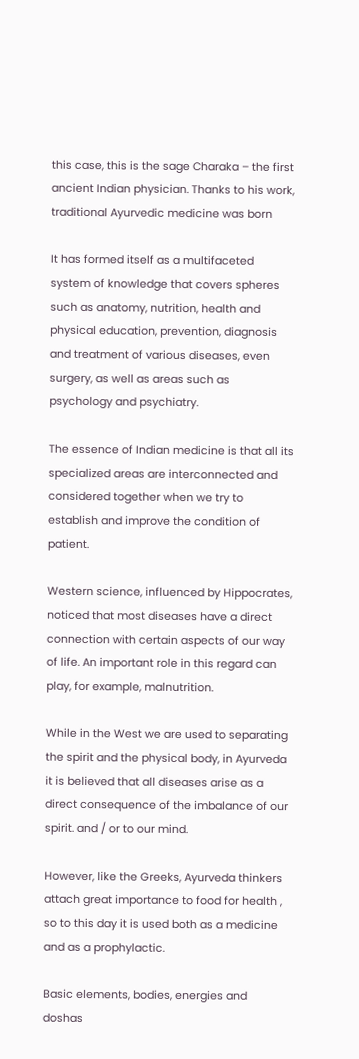this case, this is the sage Charaka – the first ancient Indian physician. Thanks to his work, traditional Ayurvedic medicine was born

It has formed itself as a multifaceted system of knowledge that covers spheres such as anatomy, nutrition, health and physical education, prevention, diagnosis and treatment of various diseases, even surgery, as well as areas such as psychology and psychiatry.

The essence of Indian medicine is that all its specialized areas are interconnected and considered together when we try to establish and improve the condition of patient.

Western science, influenced by Hippocrates, noticed that most diseases have a direct connection with certain aspects of our way of life. An important role in this regard can play, for example, malnutrition.

While in the West we are used to separating the spirit and the physical body, in Ayurveda it is believed that all diseases arise as a direct consequence of the imbalance of our spirit. and / or to our mind.

However, like the Greeks, Ayurveda thinkers attach great importance to food for health , so to this day it is used both as a medicine and as a prophylactic.

Basic elements, bodies, energies and doshas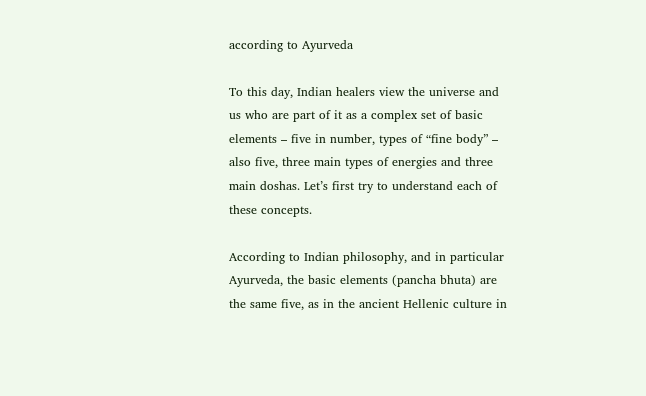according to Ayurveda

To this day, Indian healers view the universe and us who are part of it as a complex set of basic elements – five in number, types of “fine body” – also five, three main types of energies and three main doshas. Let’s first try to understand each of these concepts.

According to Indian philosophy, and in particular Ayurveda, the basic elements (pancha bhuta) are the same five, as in the ancient Hellenic culture in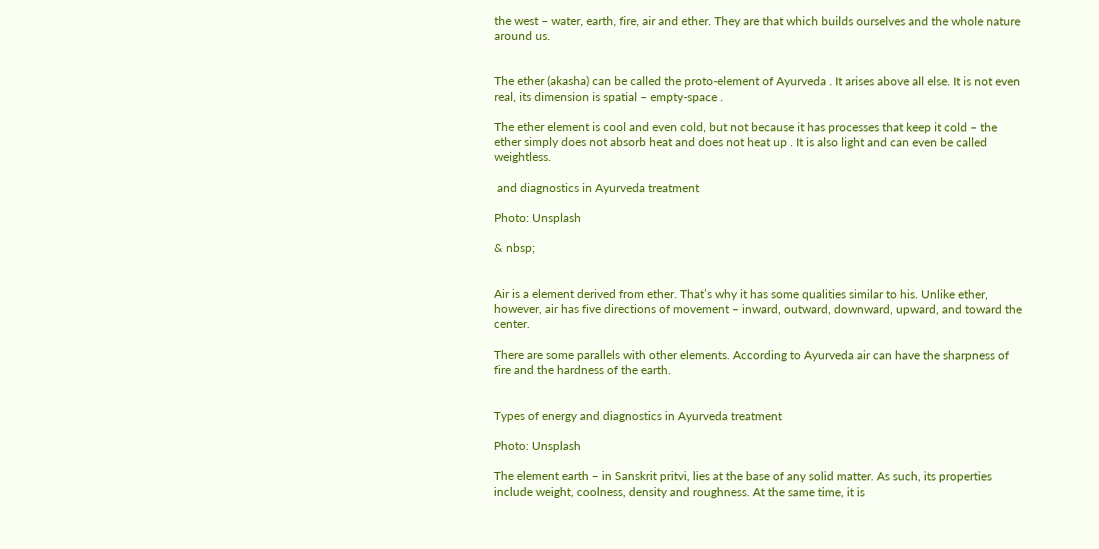the west – water, earth, fire, air and ether. They are that which builds ourselves and the whole nature around us.


The ether (akasha) can be called the proto-element of Ayurveda . It arises above all else. It is not even real, its dimension is spatial – empty-space .

The ether element is cool and even cold, but not because it has processes that keep it cold – the ether simply does not absorb heat and does not heat up . It is also light and can even be called weightless.

 and diagnostics in Ayurveda treatment

Photo: Unsplash

& nbsp;


Air is a element derived from ether. That’s why it has some qualities similar to his. Unlike ether, however, air has five directions of movement – inward, outward, downward, upward, and toward the center.

There are some parallels with other elements. According to Ayurveda air can have the sharpness of fire and the hardness of the earth.


Types of energy and diagnostics in Ayurveda treatment

Photo: Unsplash

The element earth – in Sanskrit pritvi, lies at the base of any solid matter. As such, its properties include weight, coolness, density and roughness. At the same time, it is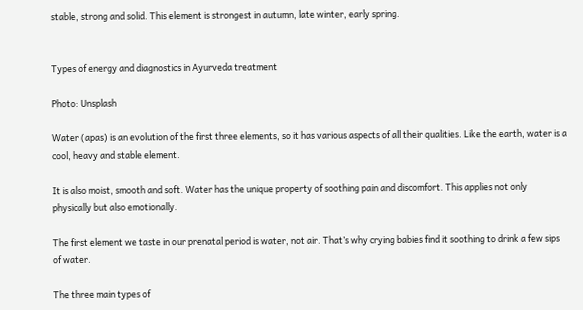stable, strong and solid. This element is strongest in autumn, late winter, early spring.


Types of energy and diagnostics in Ayurveda treatment

Photo: Unsplash

Water (apas) is an evolution of the first three elements, so it has various aspects of all their qualities. Like the earth, water is a cool, heavy and stable element.

It is also moist, smooth and soft. Water has the unique property of soothing pain and discomfort. This applies not only physically but also emotionally.

The first element we taste in our prenatal period is water, not air. That’s why crying babies find it soothing to drink a few sips of water.

The three main types of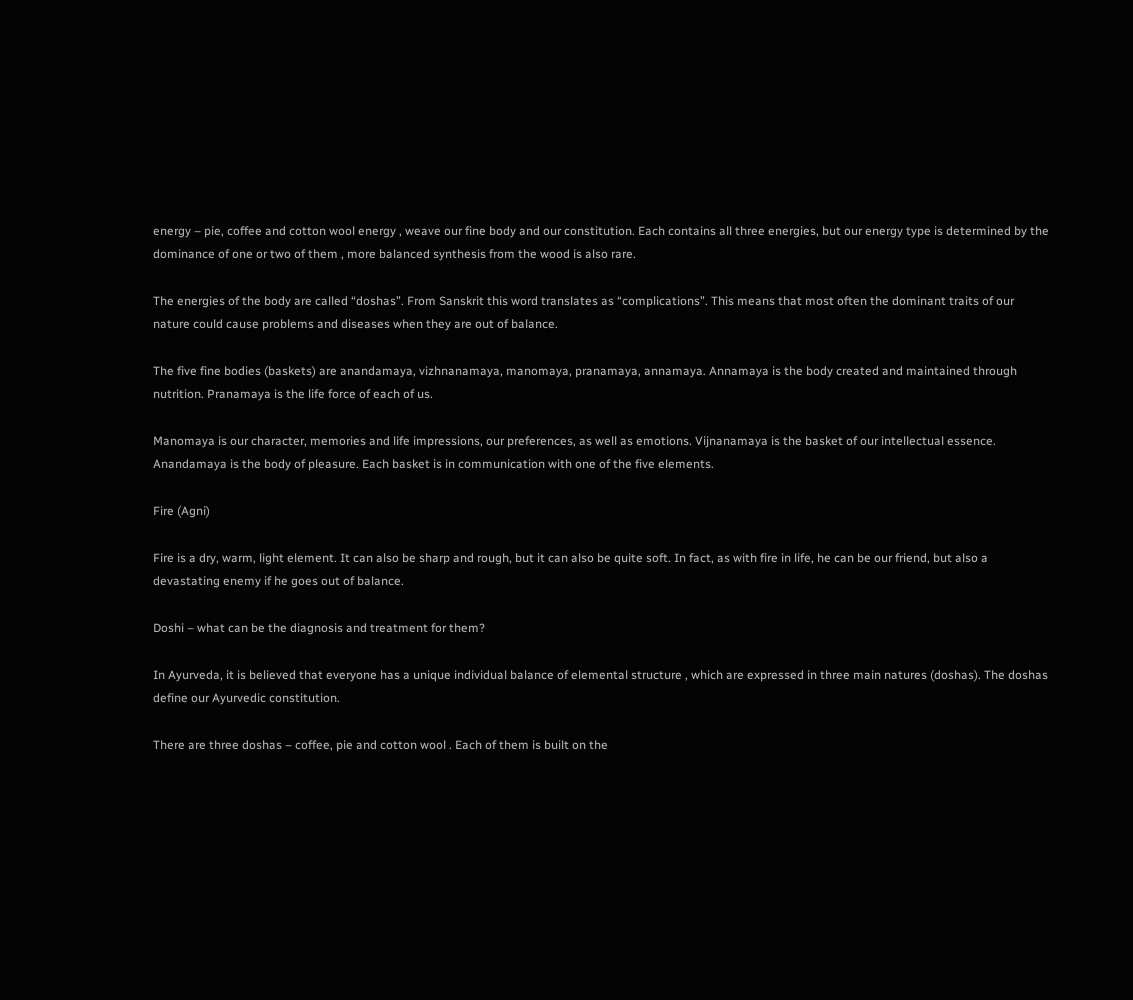energy – pie, coffee and cotton wool energy , weave our fine body and our constitution. Each contains all three energies, but our energy type is determined by the dominance of one or two of them , more balanced synthesis from the wood is also rare.

The energies of the body are called “doshas”. From Sanskrit this word translates as “complications”. This means that most often the dominant traits of our nature could cause problems and diseases when they are out of balance.

The five fine bodies (baskets) are anandamaya, vizhnanamaya, manomaya, pranamaya, annamaya. Annamaya is the body created and maintained through nutrition. Pranamaya is the life force of each of us.

Manomaya is our character, memories and life impressions, our preferences, as well as emotions. Vijnanamaya is the basket of our intellectual essence. Anandamaya is the body of pleasure. Each basket is in communication with one of the five elements.

Fire (Agni)

Fire is a dry, warm, light element. It can also be sharp and rough, but it can also be quite soft. In fact, as with fire in life, he can be our friend, but also a devastating enemy if he goes out of balance.

Doshi – what can be the diagnosis and treatment for them?

In Ayurveda, it is believed that everyone has a unique individual balance of elemental structure , which are expressed in three main natures (doshas). The doshas define our Ayurvedic constitution.

There are three doshas – coffee, pie and cotton wool . Each of them is built on the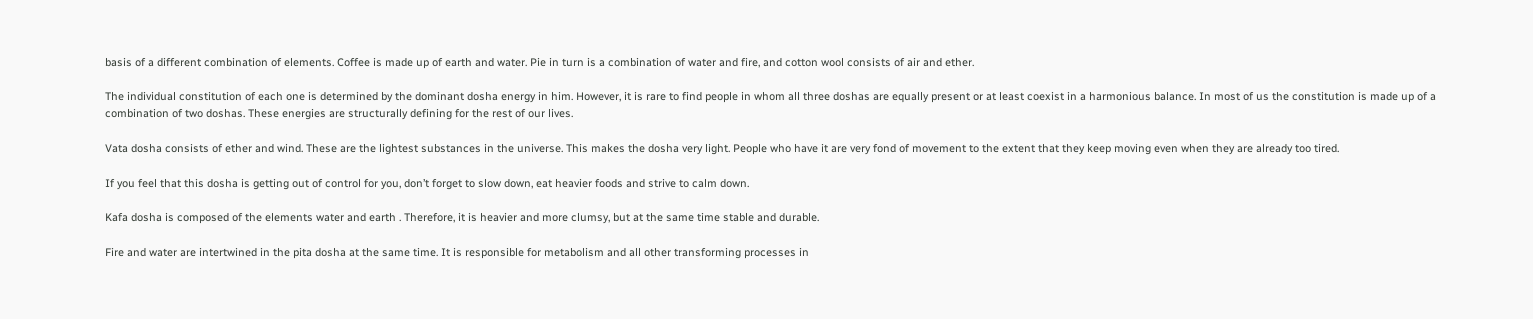basis of a different combination of elements. Coffee is made up of earth and water. Pie in turn is a combination of water and fire, and cotton wool consists of air and ether.

The individual constitution of each one is determined by the dominant dosha energy in him. However, it is rare to find people in whom all three doshas are equally present or at least coexist in a harmonious balance. In most of us the constitution is made up of a combination of two doshas. These energies are structurally defining for the rest of our lives.

Vata dosha consists of ether and wind. These are the lightest substances in the universe. This makes the dosha very light. People who have it are very fond of movement to the extent that they keep moving even when they are already too tired.

If you feel that this dosha is getting out of control for you, don’t forget to slow down, eat heavier foods and strive to calm down.

Kafa dosha is composed of the elements water and earth . Therefore, it is heavier and more clumsy, but at the same time stable and durable.

Fire and water are intertwined in the pita dosha at the same time. It is responsible for metabolism and all other transforming processes in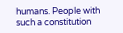humans. People with such a constitution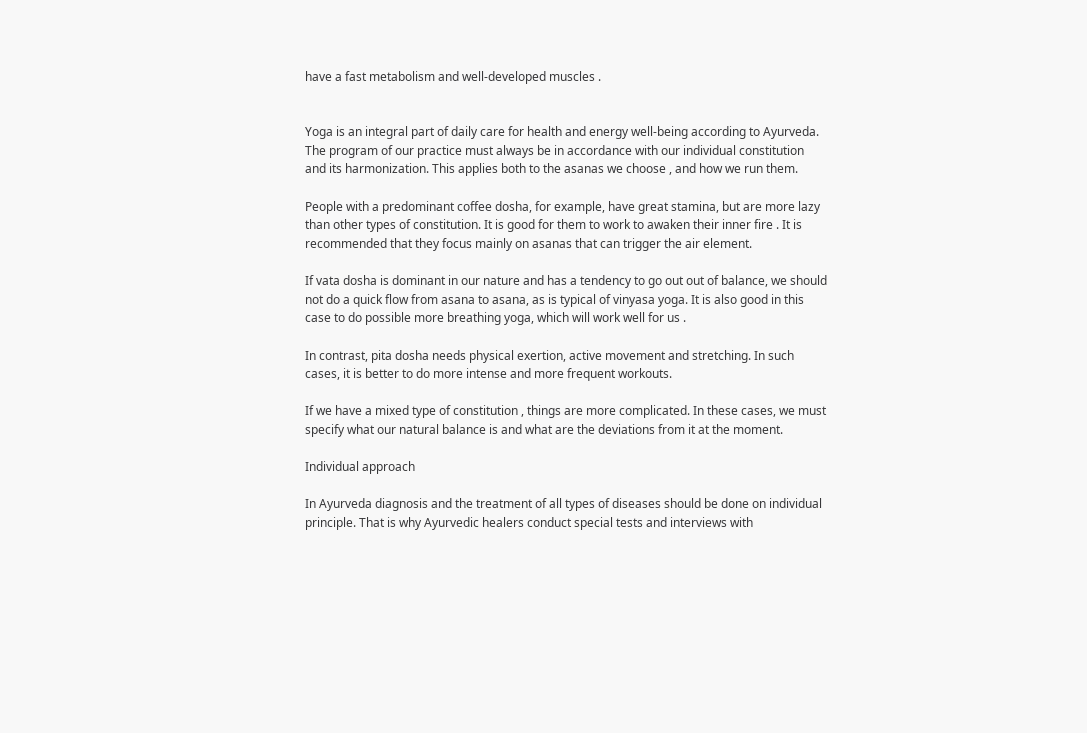have a fast metabolism and well-developed muscles .


Yoga is an integral part of daily care for health and energy well-being according to Ayurveda. The program of our practice must always be in accordance with our individual constitution and its harmonization. This applies both to the asanas we choose , and how we run them.

People with a predominant coffee dosha, for example, have great stamina, but are more lazy than other types of constitution. It is good for them to work to awaken their inner fire . It is recommended that they focus mainly on asanas that can trigger the air element.

If vata dosha is dominant in our nature and has a tendency to go out out of balance, we should not do a quick flow from asana to asana, as is typical of vinyasa yoga. It is also good in this case to do possible more breathing yoga, which will work well for us .

In contrast, pita dosha needs physical exertion, active movement and stretching. In such cases, it is better to do more intense and more frequent workouts.

If we have a mixed type of constitution , things are more complicated. In these cases, we must specify what our natural balance is and what are the deviations from it at the moment.

Individual approach

In Ayurveda diagnosis and the treatment of all types of diseases should be done on individual principle. That is why Ayurvedic healers conduct special tests and interviews with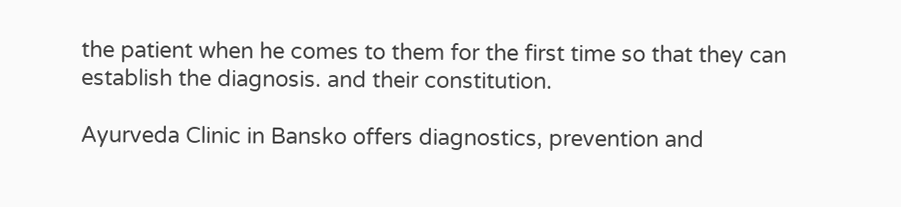the patient when he comes to them for the first time so that they can establish the diagnosis. and their constitution.

Ayurveda Clinic in Bansko offers diagnostics, prevention and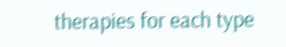therapies for each type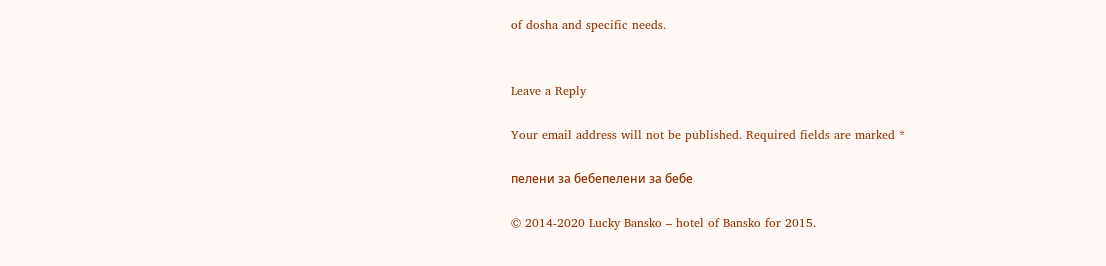of dosha and specific needs.


Leave a Reply

Your email address will not be published. Required fields are marked *

пелени за бебепелени за бебе

© 2014-2020 Lucky Bansko – hotel of Bansko for 2015.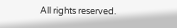All rights reserved.